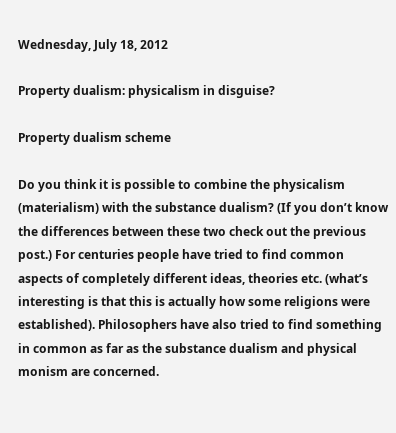Wednesday, July 18, 2012

Property dualism: physicalism in disguise?

Property dualism scheme

Do you think it is possible to combine the physicalism (materialism) with the substance dualism? (If you don’t know the differences between these two check out the previous post.) For centuries people have tried to find common aspects of completely different ideas, theories etc. (what’s interesting is that this is actually how some religions were established). Philosophers have also tried to find something in common as far as the substance dualism and physical monism are concerned.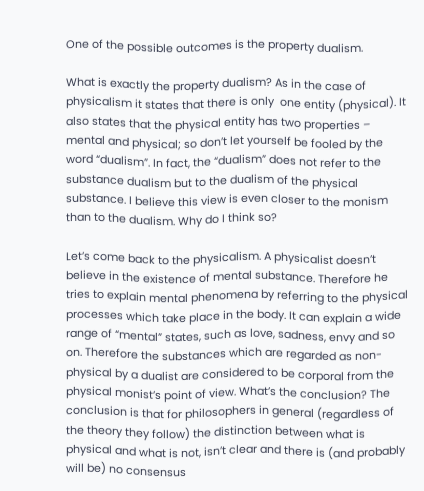One of the possible outcomes is the property dualism.

What is exactly the property dualism? As in the case of physicalism it states that there is only  one entity (physical). It also states that the physical entity has two properties – mental and physical; so don’t let yourself be fooled by the word “dualism”. In fact, the “dualism” does not refer to the substance dualism but to the dualism of the physical substance. I believe this view is even closer to the monism than to the dualism. Why do I think so?

Let’s come back to the physicalism. A physicalist doesn’t believe in the existence of mental substance. Therefore he tries to explain mental phenomena by referring to the physical processes which take place in the body. It can explain a wide range of “mental” states, such as love, sadness, envy and so on. Therefore the substances which are regarded as non-physical by a dualist are considered to be corporal from the physical monist’s point of view. What’s the conclusion? The conclusion is that for philosophers in general (regardless of the theory they follow) the distinction between what is physical and what is not, isn’t clear and there is (and probably will be) no consensus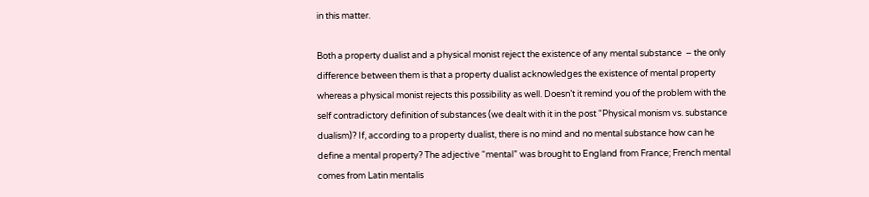in this matter.

Both a property dualist and a physical monist reject the existence of any mental substance  – the only difference between them is that a property dualist acknowledges the existence of mental property whereas a physical monist rejects this possibility as well. Doesn’t it remind you of the problem with the self contradictory definition of substances (we dealt with it in the post “Physical monism vs. substance dualism)? If, according to a property dualist, there is no mind and no mental substance how can he define a mental property? The adjective “mental” was brought to England from France; French mental comes from Latin mentalis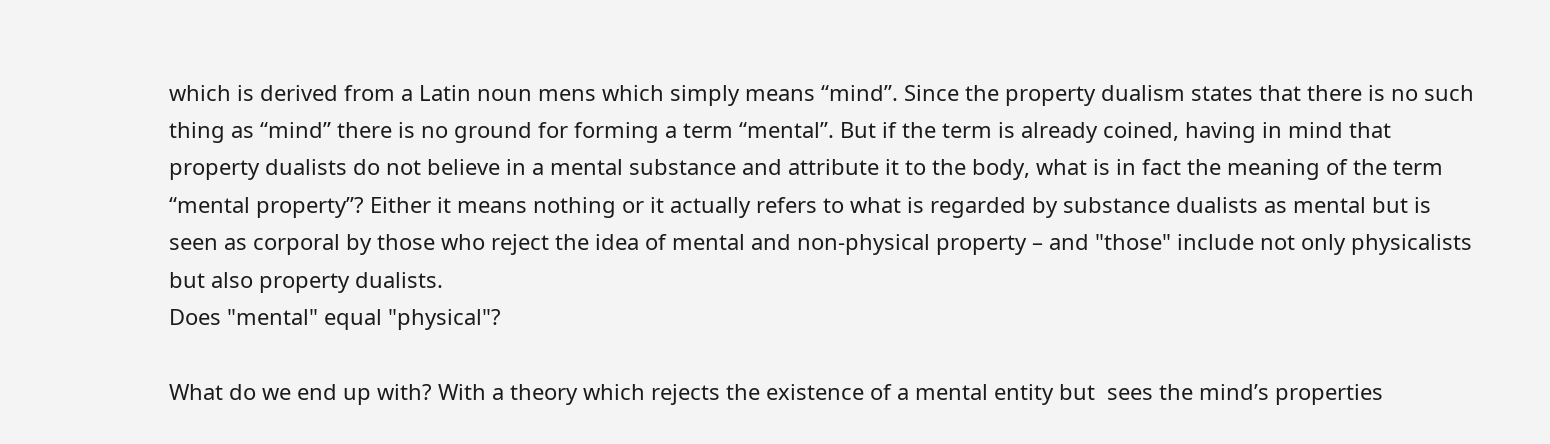which is derived from a Latin noun mens which simply means “mind”. Since the property dualism states that there is no such thing as “mind” there is no ground for forming a term “mental”. But if the term is already coined, having in mind that property dualists do not believe in a mental substance and attribute it to the body, what is in fact the meaning of the term “mental property”? Either it means nothing or it actually refers to what is regarded by substance dualists as mental but is seen as corporal by those who reject the idea of mental and non-physical property – and "those" include not only physicalists but also property dualists.
Does "mental" equal "physical"?

What do we end up with? With a theory which rejects the existence of a mental entity but  sees the mind’s properties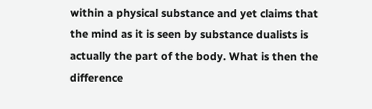within a physical substance and yet claims that the mind as it is seen by substance dualists is actually the part of the body. What is then the difference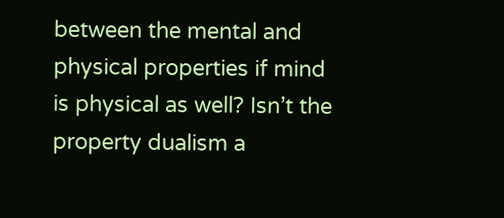between the mental and physical properties if mind is physical as well? Isn’t the property dualism a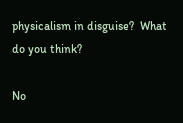physicalism in disguise?  What do you think?

No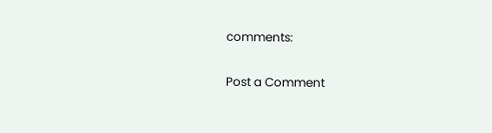comments:

Post a Comment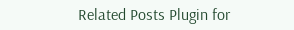Related Posts Plugin for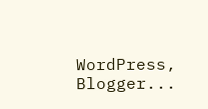WordPress, Blogger...